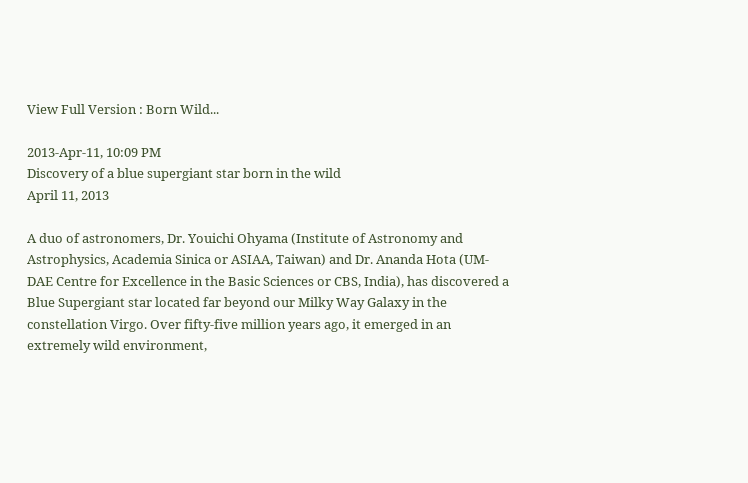View Full Version : Born Wild...

2013-Apr-11, 10:09 PM
Discovery of a blue supergiant star born in the wild
April 11, 2013

A duo of astronomers, Dr. Youichi Ohyama (Institute of Astronomy and Astrophysics, Academia Sinica or ASIAA, Taiwan) and Dr. Ananda Hota (UM-DAE Centre for Excellence in the Basic Sciences or CBS, India), has discovered a Blue Supergiant star located far beyond our Milky Way Galaxy in the constellation Virgo. Over fifty-five million years ago, it emerged in an extremely wild environment,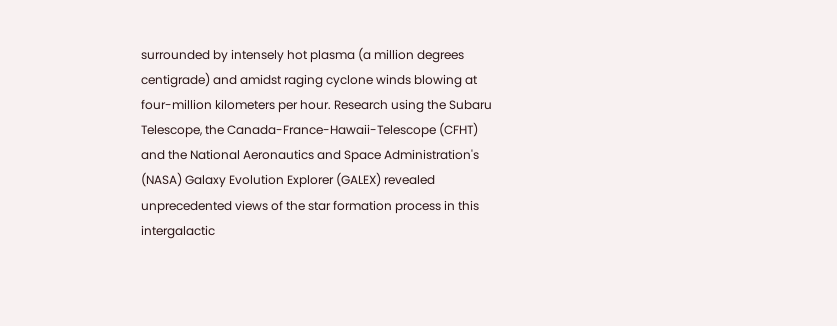surrounded by intensely hot plasma (a million degrees centigrade) and amidst raging cyclone winds blowing at four-million kilometers per hour. Research using the Subaru Telescope, the Canada-France-Hawaii-Telescope (CFHT) and the National Aeronautics and Space Administration's (NASA) Galaxy Evolution Explorer (GALEX) revealed unprecedented views of the star formation process in this intergalactic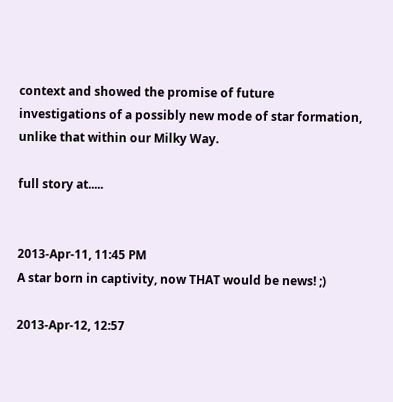context and showed the promise of future investigations of a possibly new mode of star formation, unlike that within our Milky Way.

full story at.....


2013-Apr-11, 11:45 PM
A star born in captivity, now THAT would be news! ;)

2013-Apr-12, 12:57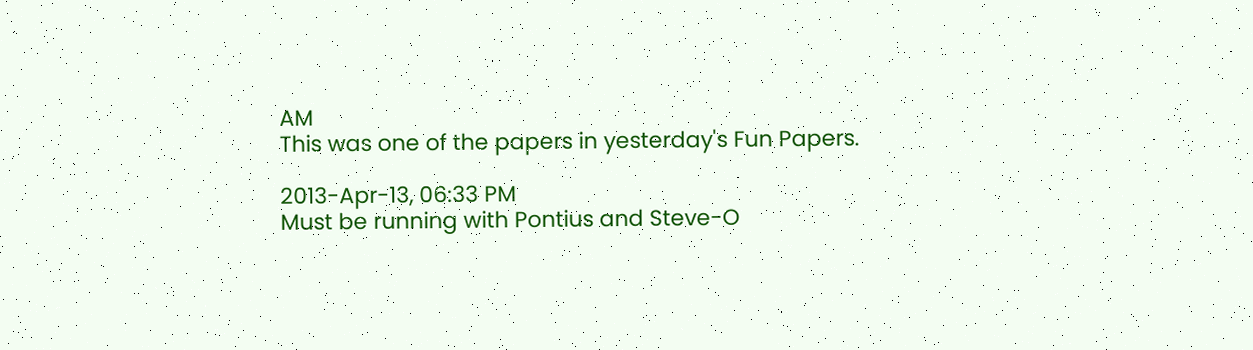AM
This was one of the papers in yesterday's Fun Papers.

2013-Apr-13, 06:33 PM
Must be running with Pontius and Steve-O